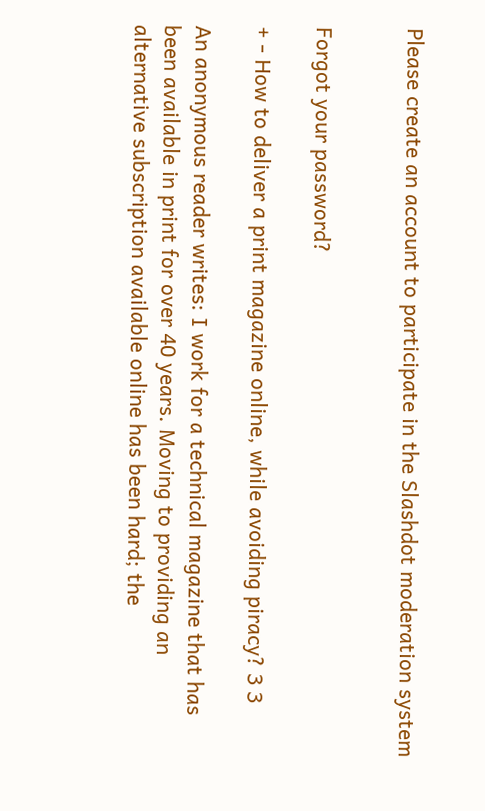Please create an account to participate in the Slashdot moderation system


Forgot your password?

+ - How to deliver a print magazine online, while avoiding piracy? 3 3

An anonymous reader writes: I work for a technical magazine that has been available in print for over 40 years. Moving to providing an alternative subscription available online has been hard; the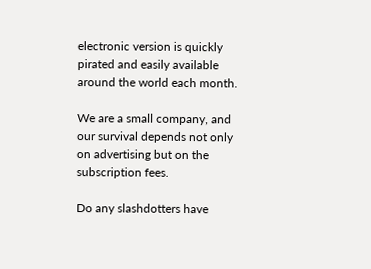electronic version is quickly pirated and easily available around the world each month.

We are a small company, and our survival depends not only on advertising but on the subscription fees.

Do any slashdotters have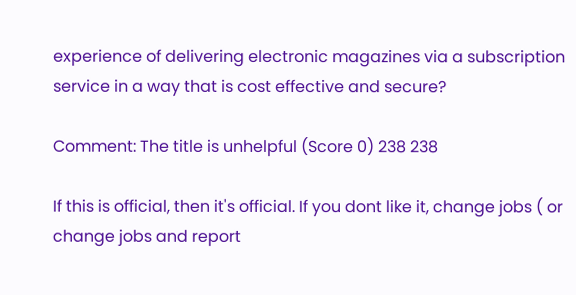experience of delivering electronic magazines via a subscription service in a way that is cost effective and secure?

Comment: The title is unhelpful (Score 0) 238 238

If this is official, then it's official. If you dont like it, change jobs ( or change jobs and report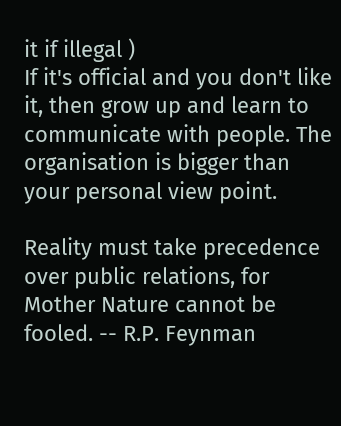it if illegal )
If it's official and you don't like it, then grow up and learn to communicate with people. The organisation is bigger than your personal view point.

Reality must take precedence over public relations, for Mother Nature cannot be fooled. -- R.P. Feynman